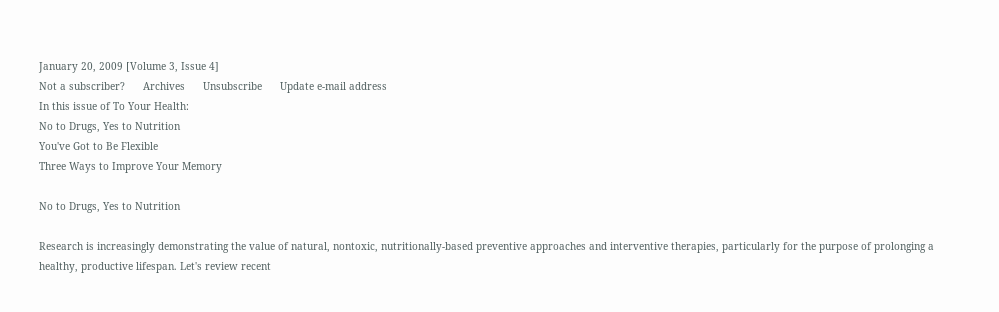January 20, 2009 [Volume 3, Issue 4]
Not a subscriber?      Archives      Unsubscribe      Update e-mail address
In this issue of To Your Health:
No to Drugs, Yes to Nutrition
You've Got to Be Flexible
Three Ways to Improve Your Memory

No to Drugs, Yes to Nutrition

Research is increasingly demonstrating the value of natural, nontoxic, nutritionally-based preventive approaches and interventive therapies, particularly for the purpose of prolonging a healthy, productive lifespan. Let's review recent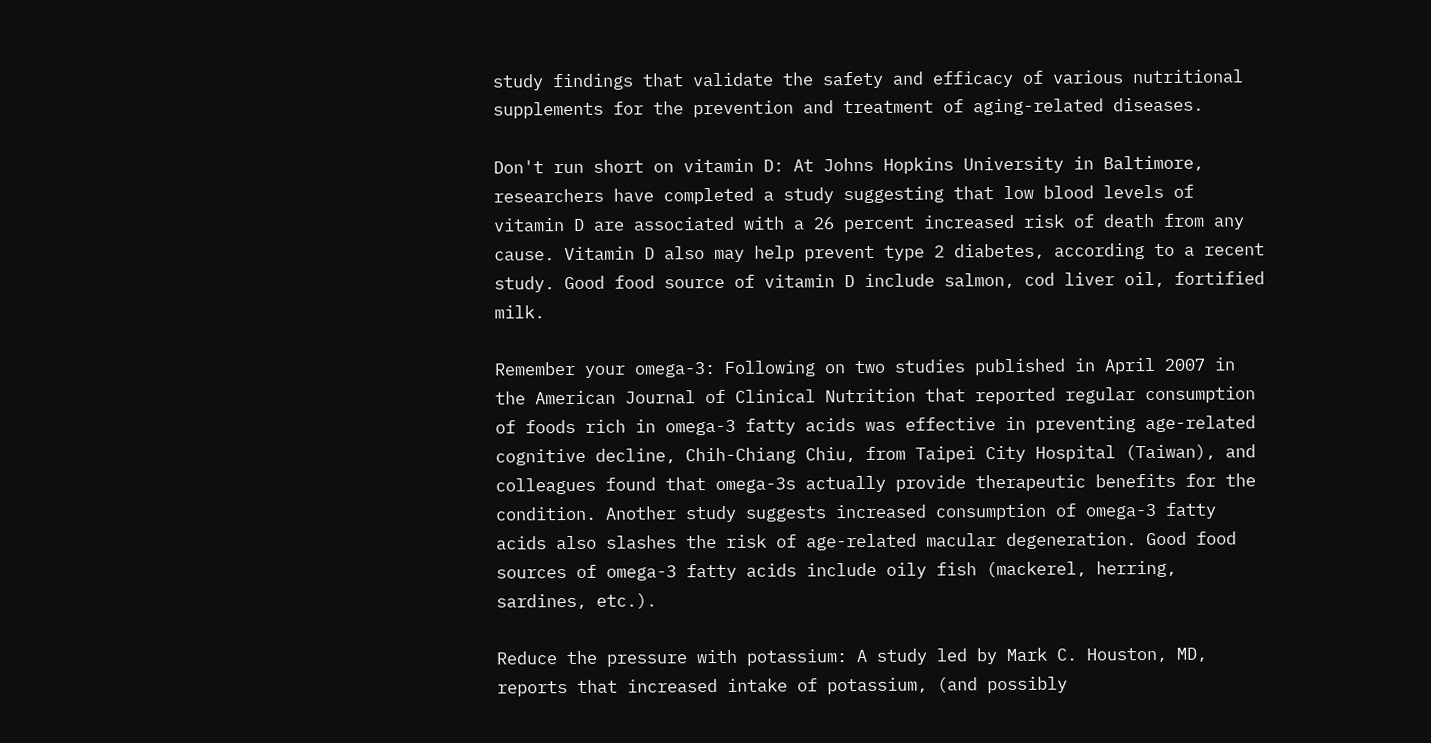study findings that validate the safety and efficacy of various nutritional supplements for the prevention and treatment of aging-related diseases.

Don't run short on vitamin D: At Johns Hopkins University in Baltimore, researchers have completed a study suggesting that low blood levels of vitamin D are associated with a 26 percent increased risk of death from any cause. Vitamin D also may help prevent type 2 diabetes, according to a recent study. Good food source of vitamin D include salmon, cod liver oil, fortified milk.

Remember your omega-3: Following on two studies published in April 2007 in the American Journal of Clinical Nutrition that reported regular consumption of foods rich in omega-3 fatty acids was effective in preventing age-related cognitive decline, Chih-Chiang Chiu, from Taipei City Hospital (Taiwan), and colleagues found that omega-3s actually provide therapeutic benefits for the condition. Another study suggests increased consumption of omega-3 fatty acids also slashes the risk of age-related macular degeneration. Good food sources of omega-3 fatty acids include oily fish (mackerel, herring, sardines, etc.).

Reduce the pressure with potassium: A study led by Mark C. Houston, MD, reports that increased intake of potassium, (and possibly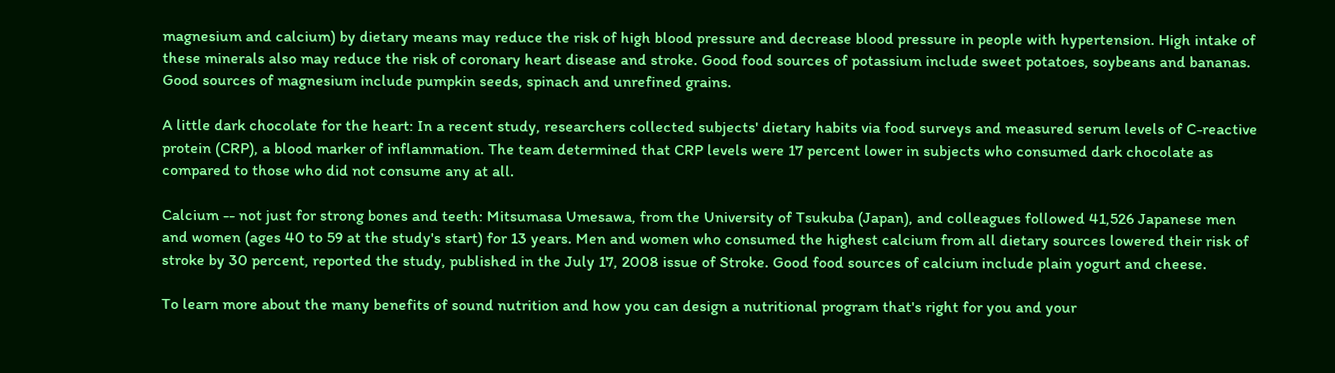magnesium and calcium) by dietary means may reduce the risk of high blood pressure and decrease blood pressure in people with hypertension. High intake of these minerals also may reduce the risk of coronary heart disease and stroke. Good food sources of potassium include sweet potatoes, soybeans and bananas. Good sources of magnesium include pumpkin seeds, spinach and unrefined grains.

A little dark chocolate for the heart: In a recent study, researchers collected subjects' dietary habits via food surveys and measured serum levels of C-reactive protein (CRP), a blood marker of inflammation. The team determined that CRP levels were 17 percent lower in subjects who consumed dark chocolate as compared to those who did not consume any at all.

Calcium -- not just for strong bones and teeth: Mitsumasa Umesawa, from the University of Tsukuba (Japan), and colleagues followed 41,526 Japanese men and women (ages 40 to 59 at the study's start) for 13 years. Men and women who consumed the highest calcium from all dietary sources lowered their risk of stroke by 30 percent, reported the study, published in the July 17, 2008 issue of Stroke. Good food sources of calcium include plain yogurt and cheese.

To learn more about the many benefits of sound nutrition and how you can design a nutritional program that's right for you and your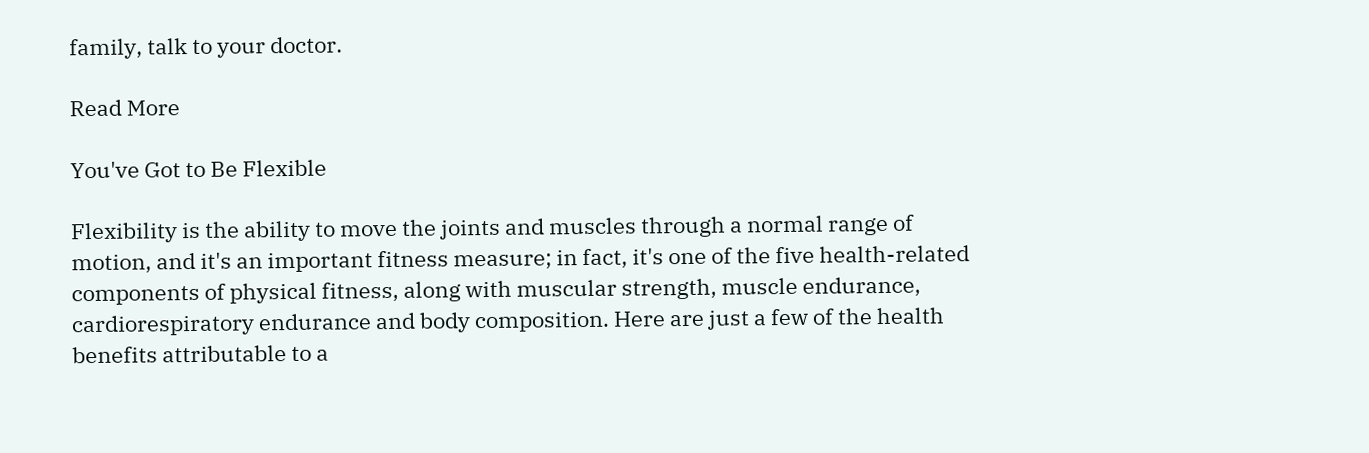family, talk to your doctor.

Read More

You've Got to Be Flexible

Flexibility is the ability to move the joints and muscles through a normal range of motion, and it's an important fitness measure; in fact, it's one of the five health-related components of physical fitness, along with muscular strength, muscle endurance, cardiorespiratory endurance and body composition. Here are just a few of the health benefits attributable to a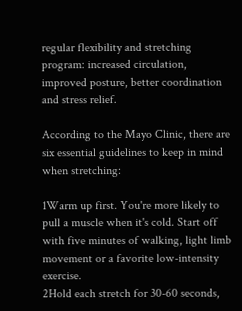regular flexibility and stretching program: increased circulation, improved posture, better coordination and stress relief.

According to the Mayo Clinic, there are six essential guidelines to keep in mind when stretching:

1Warm up first. You're more likely to pull a muscle when it's cold. Start off with five minutes of walking, light limb movement or a favorite low-intensity exercise.
2Hold each stretch for 30-60 seconds,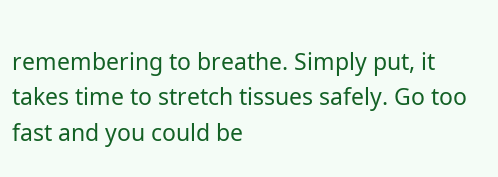remembering to breathe. Simply put, it takes time to stretch tissues safely. Go too fast and you could be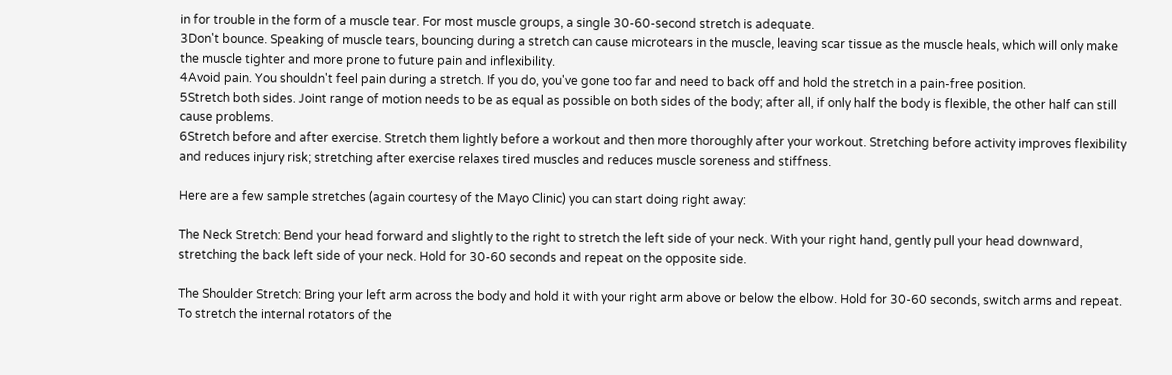in for trouble in the form of a muscle tear. For most muscle groups, a single 30-60-second stretch is adequate.
3Don't bounce. Speaking of muscle tears, bouncing during a stretch can cause microtears in the muscle, leaving scar tissue as the muscle heals, which will only make the muscle tighter and more prone to future pain and inflexibility.
4Avoid pain. You shouldn't feel pain during a stretch. If you do, you've gone too far and need to back off and hold the stretch in a pain-free position.
5Stretch both sides. Joint range of motion needs to be as equal as possible on both sides of the body; after all, if only half the body is flexible, the other half can still cause problems.
6Stretch before and after exercise. Stretch them lightly before a workout and then more thoroughly after your workout. Stretching before activity improves flexibility and reduces injury risk; stretching after exercise relaxes tired muscles and reduces muscle soreness and stiffness.

Here are a few sample stretches (again courtesy of the Mayo Clinic) you can start doing right away:

The Neck Stretch: Bend your head forward and slightly to the right to stretch the left side of your neck. With your right hand, gently pull your head downward, stretching the back left side of your neck. Hold for 30-60 seconds and repeat on the opposite side.

The Shoulder Stretch: Bring your left arm across the body and hold it with your right arm above or below the elbow. Hold for 30-60 seconds, switch arms and repeat. To stretch the internal rotators of the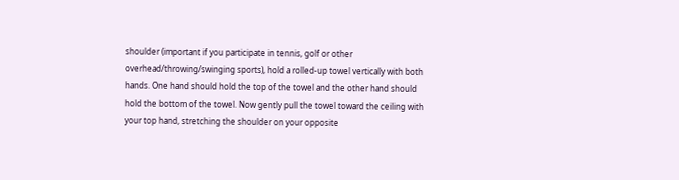shoulder (important if you participate in tennis, golf or other overhead/throwing/swinging sports), hold a rolled-up towel vertically with both hands. One hand should hold the top of the towel and the other hand should hold the bottom of the towel. Now gently pull the towel toward the ceiling with your top hand, stretching the shoulder on your opposite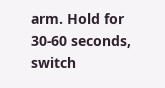arm. Hold for 30-60 seconds, switch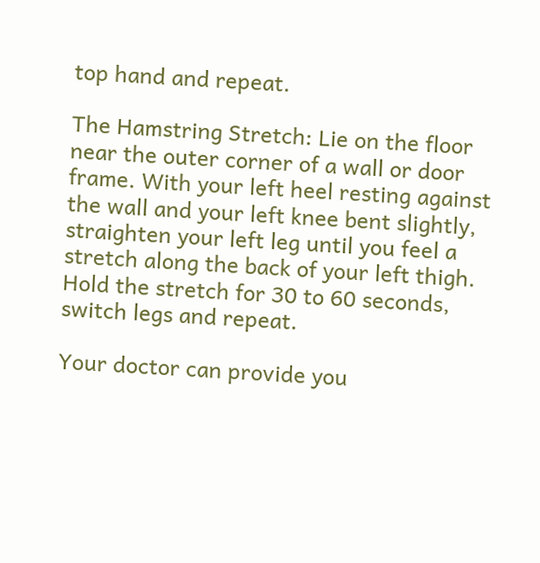top hand and repeat.

The Hamstring Stretch: Lie on the floor near the outer corner of a wall or door frame. With your left heel resting against the wall and your left knee bent slightly, straighten your left leg until you feel a stretch along the back of your left thigh. Hold the stretch for 30 to 60 seconds, switch legs and repeat.

Your doctor can provide you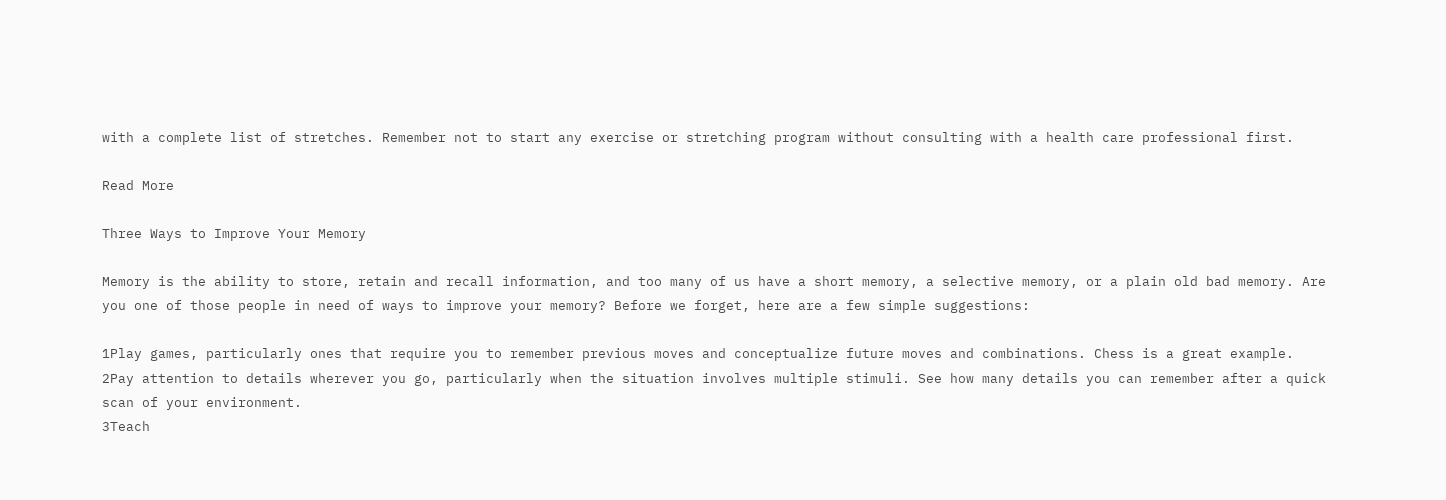with a complete list of stretches. Remember not to start any exercise or stretching program without consulting with a health care professional first.

Read More

Three Ways to Improve Your Memory

Memory is the ability to store, retain and recall information, and too many of us have a short memory, a selective memory, or a plain old bad memory. Are you one of those people in need of ways to improve your memory? Before we forget, here are a few simple suggestions:

1Play games, particularly ones that require you to remember previous moves and conceptualize future moves and combinations. Chess is a great example.
2Pay attention to details wherever you go, particularly when the situation involves multiple stimuli. See how many details you can remember after a quick scan of your environment.
3Teach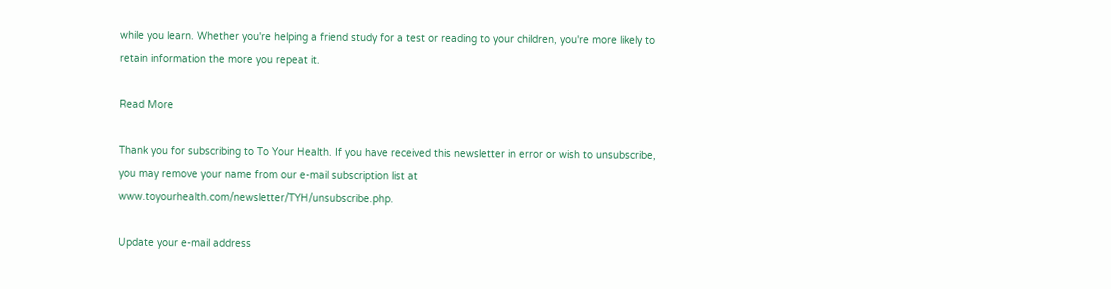while you learn. Whether you're helping a friend study for a test or reading to your children, you're more likely to retain information the more you repeat it.

Read More

Thank you for subscribing to To Your Health. If you have received this newsletter in error or wish to unsubscribe, you may remove your name from our e-mail subscription list at www.toyourhealth.com/newsletter/TYH/unsubscribe.php.

Update your e-mail address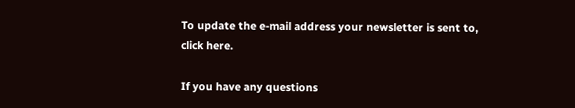To update the e-mail address your newsletter is sent to, click here.

If you have any questions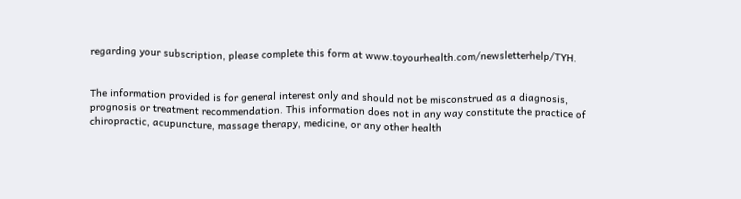regarding your subscription, please complete this form at www.toyourhealth.com/newsletterhelp/TYH.


The information provided is for general interest only and should not be misconstrued as a diagnosis, prognosis or treatment recommendation. This information does not in any way constitute the practice of chiropractic, acupuncture, massage therapy, medicine, or any other health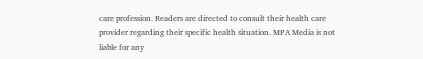care profession. Readers are directed to consult their health care provider regarding their specific health situation. MPA Media is not liable for any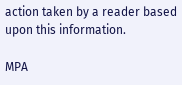action taken by a reader based upon this information.

MPA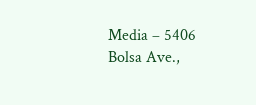Media – 5406 Bolsa Ave.,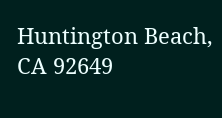Huntington Beach, CA 92649